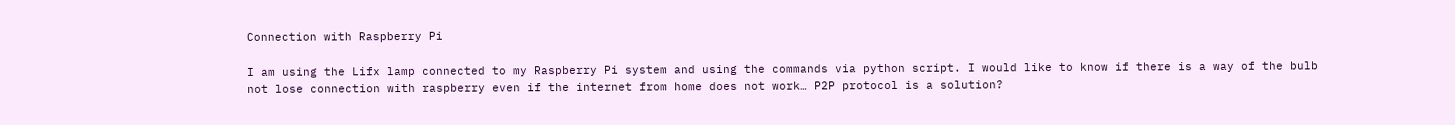Connection with Raspberry Pi

I am using the Lifx lamp connected to my Raspberry Pi system and using the commands via python script. I would like to know if there is a way of the bulb not lose connection with raspberry even if the internet from home does not work… P2P protocol is a solution?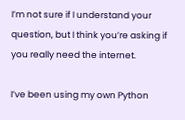I’m not sure if I understand your question, but I think you’re asking if you really need the internet.

I’ve been using my own Python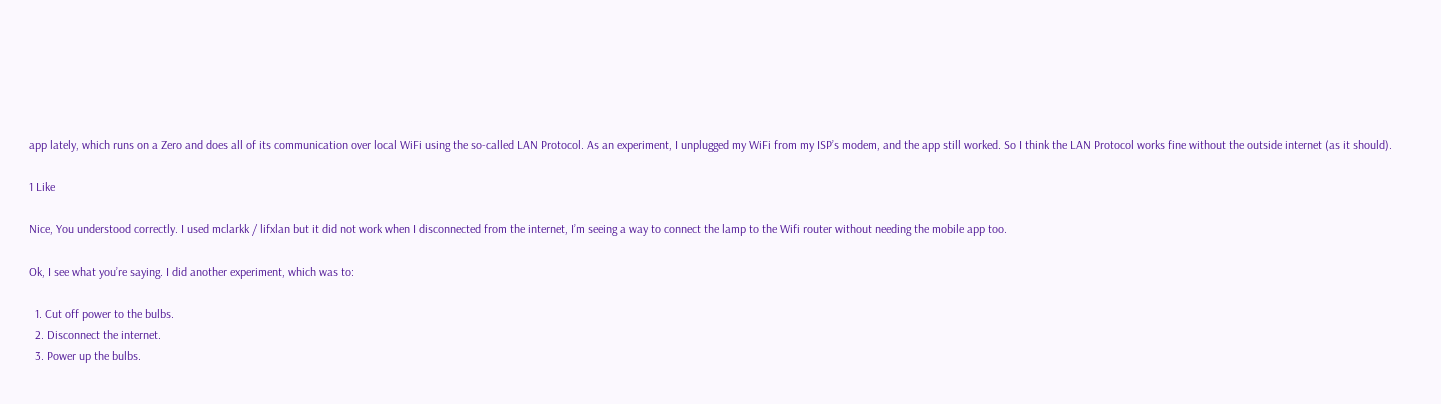app lately, which runs on a Zero and does all of its communication over local WiFi using the so-called LAN Protocol. As an experiment, I unplugged my WiFi from my ISP’s modem, and the app still worked. So I think the LAN Protocol works fine without the outside internet (as it should).

1 Like

Nice, You understood correctly. I used mclarkk / lifxlan but it did not work when I disconnected from the internet, I’m seeing a way to connect the lamp to the Wifi router without needing the mobile app too.

Ok, I see what you’re saying. I did another experiment, which was to:

  1. Cut off power to the bulbs.
  2. Disconnect the internet.
  3. Power up the bulbs.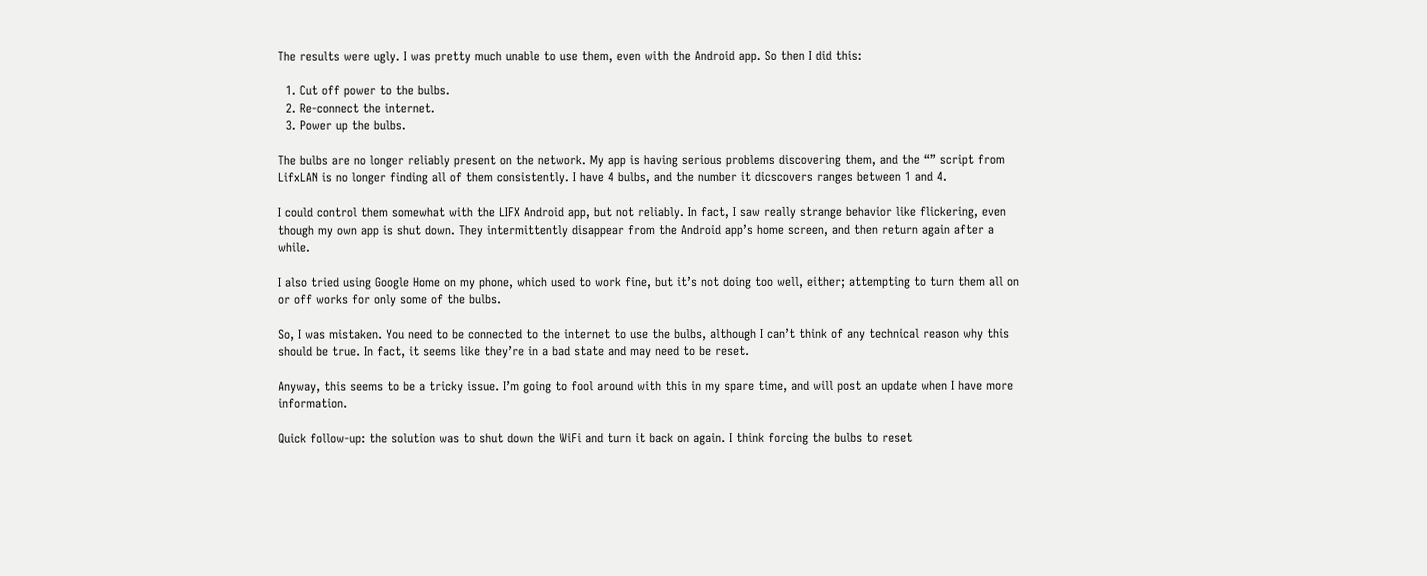The results were ugly. I was pretty much unable to use them, even with the Android app. So then I did this:

  1. Cut off power to the bulbs.
  2. Re-connect the internet.
  3. Power up the bulbs.

The bulbs are no longer reliably present on the network. My app is having serious problems discovering them, and the “” script from LifxLAN is no longer finding all of them consistently. I have 4 bulbs, and the number it dicscovers ranges between 1 and 4.

I could control them somewhat with the LIFX Android app, but not reliably. In fact, I saw really strange behavior like flickering, even though my own app is shut down. They intermittently disappear from the Android app’s home screen, and then return again after a while.

I also tried using Google Home on my phone, which used to work fine, but it’s not doing too well, either; attempting to turn them all on or off works for only some of the bulbs.

So, I was mistaken. You need to be connected to the internet to use the bulbs, although I can’t think of any technical reason why this should be true. In fact, it seems like they’re in a bad state and may need to be reset.

Anyway, this seems to be a tricky issue. I’m going to fool around with this in my spare time, and will post an update when I have more information.

Quick follow-up: the solution was to shut down the WiFi and turn it back on again. I think forcing the bulbs to reset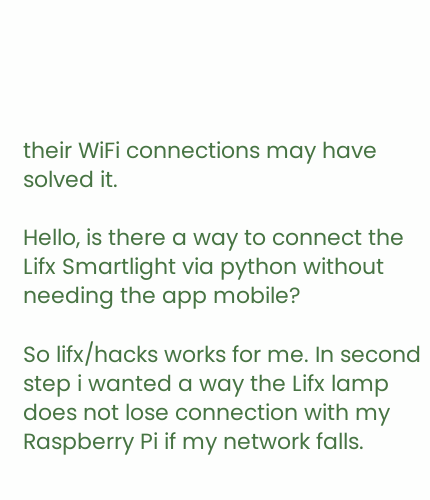their WiFi connections may have solved it.

Hello, is there a way to connect the Lifx Smartlight via python without needing the app mobile?

So lifx/hacks works for me. In second step i wanted a way the Lifx lamp does not lose connection with my Raspberry Pi if my network falls.